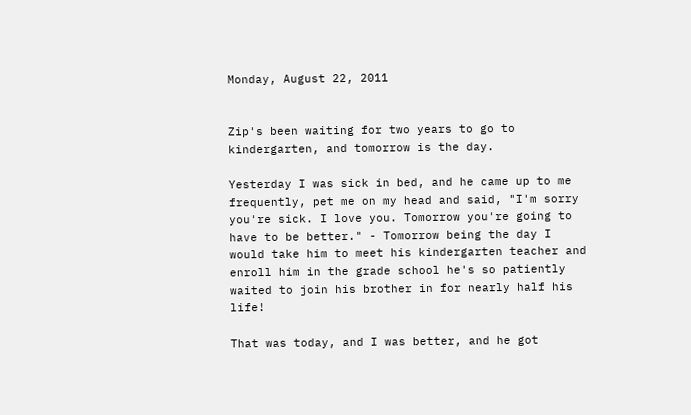Monday, August 22, 2011


Zip's been waiting for two years to go to kindergarten, and tomorrow is the day.

Yesterday I was sick in bed, and he came up to me frequently, pet me on my head and said, "I'm sorry you're sick. I love you. Tomorrow you're going to have to be better." - Tomorrow being the day I would take him to meet his kindergarten teacher and enroll him in the grade school he's so patiently waited to join his brother in for nearly half his life!

That was today, and I was better, and he got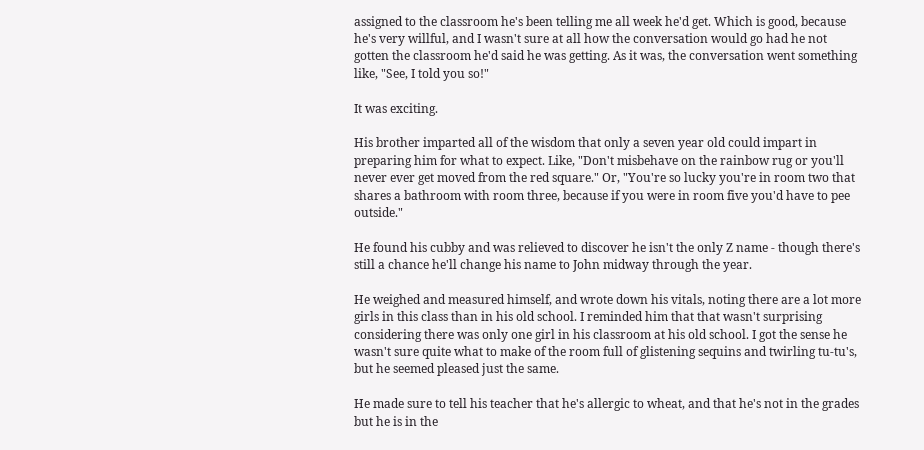assigned to the classroom he's been telling me all week he'd get. Which is good, because he's very willful, and I wasn't sure at all how the conversation would go had he not gotten the classroom he'd said he was getting. As it was, the conversation went something like, "See, I told you so!"

It was exciting.

His brother imparted all of the wisdom that only a seven year old could impart in preparing him for what to expect. Like, "Don't misbehave on the rainbow rug or you'll never ever get moved from the red square." Or, "You're so lucky you're in room two that shares a bathroom with room three, because if you were in room five you'd have to pee outside."

He found his cubby and was relieved to discover he isn't the only Z name - though there's still a chance he'll change his name to John midway through the year.

He weighed and measured himself, and wrote down his vitals, noting there are a lot more girls in this class than in his old school. I reminded him that that wasn't surprising considering there was only one girl in his classroom at his old school. I got the sense he wasn't sure quite what to make of the room full of glistening sequins and twirling tu-tu's, but he seemed pleased just the same.

He made sure to tell his teacher that he's allergic to wheat, and that he's not in the grades but he is in the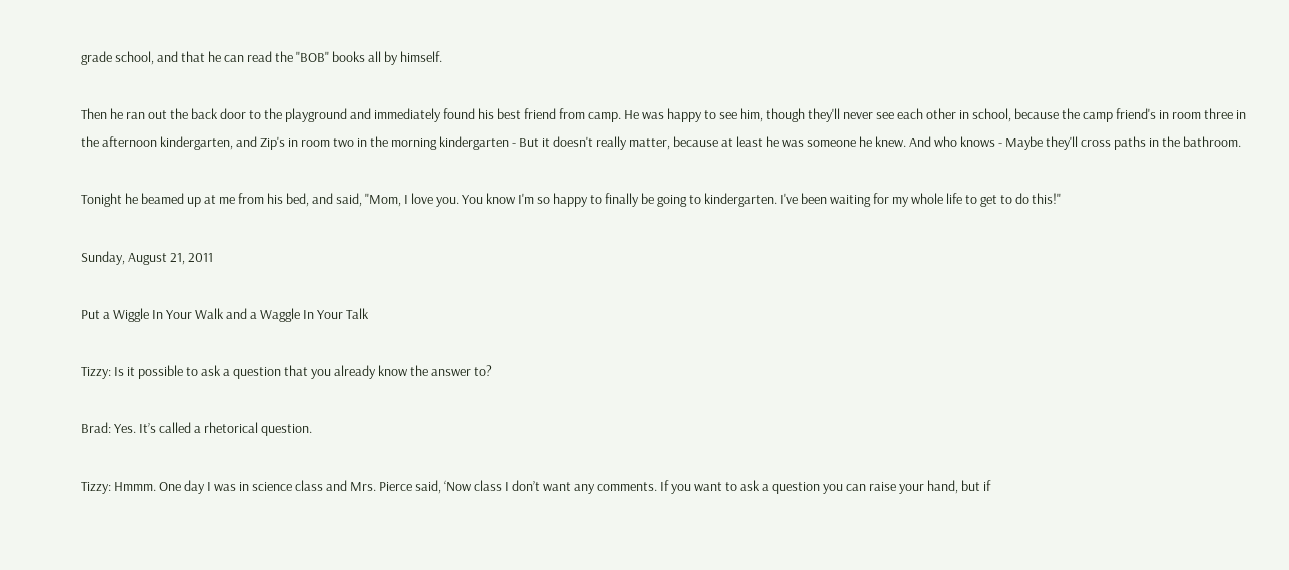grade school, and that he can read the "BOB" books all by himself.

Then he ran out the back door to the playground and immediately found his best friend from camp. He was happy to see him, though they'll never see each other in school, because the camp friend's in room three in the afternoon kindergarten, and Zip's in room two in the morning kindergarten - But it doesn't really matter, because at least he was someone he knew. And who knows - Maybe they'll cross paths in the bathroom.

Tonight he beamed up at me from his bed, and said, "Mom, I love you. You know I'm so happy to finally be going to kindergarten. I've been waiting for my whole life to get to do this!"

Sunday, August 21, 2011

Put a Wiggle In Your Walk and a Waggle In Your Talk

Tizzy: Is it possible to ask a question that you already know the answer to?

Brad: Yes. It’s called a rhetorical question.

Tizzy: Hmmm. One day I was in science class and Mrs. Pierce said, ‘Now class I don’t want any comments. If you want to ask a question you can raise your hand, but if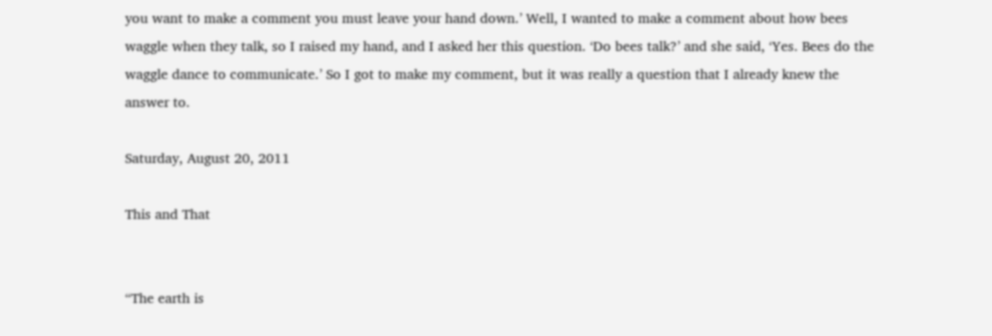you want to make a comment you must leave your hand down.’ Well, I wanted to make a comment about how bees waggle when they talk, so I raised my hand, and I asked her this question. ‘Do bees talk?’ and she said, ‘Yes. Bees do the waggle dance to communicate.’ So I got to make my comment, but it was really a question that I already knew the answer to.

Saturday, August 20, 2011

This and That


“The earth is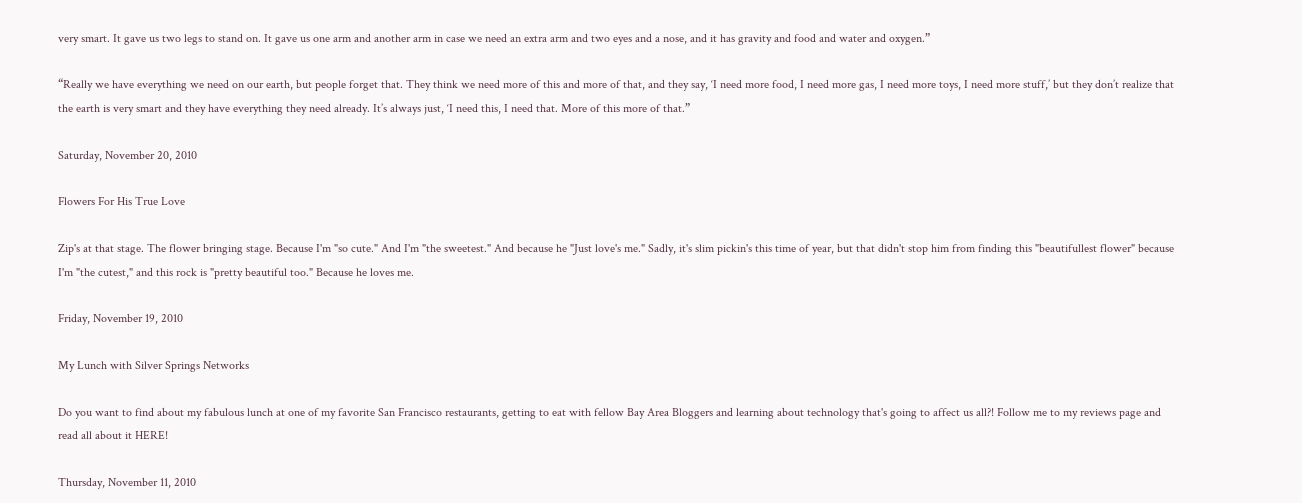very smart. It gave us two legs to stand on. It gave us one arm and another arm in case we need an extra arm and two eyes and a nose, and it has gravity and food and water and oxygen.”

“Really we have everything we need on our earth, but people forget that. They think we need more of this and more of that, and they say, ‘I need more food, I need more gas, I need more toys, I need more stuff,’ but they don’t realize that the earth is very smart and they have everything they need already. It’s always just, ‘I need this, I need that. More of this more of that.”

Saturday, November 20, 2010

Flowers For His True Love

Zip's at that stage. The flower bringing stage. Because I'm "so cute." And I'm "the sweetest." And because he "Just love's me." Sadly, it's slim pickin's this time of year, but that didn't stop him from finding this "beautifullest flower" because I'm "the cutest," and this rock is "pretty beautiful too." Because he loves me.

Friday, November 19, 2010

My Lunch with Silver Springs Networks

Do you want to find about my fabulous lunch at one of my favorite San Francisco restaurants, getting to eat with fellow Bay Area Bloggers and learning about technology that's going to affect us all?! Follow me to my reviews page and read all about it HERE!

Thursday, November 11, 2010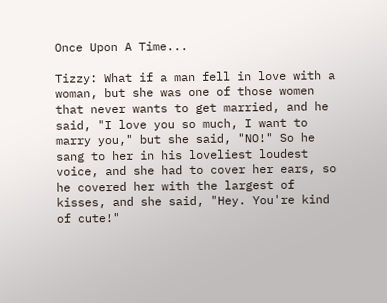Once Upon A Time...

Tizzy: What if a man fell in love with a woman, but she was one of those women that never wants to get married, and he said, "I love you so much, I want to marry you," but she said, "NO!" So he sang to her in his loveliest loudest voice, and she had to cover her ears, so he covered her with the largest of kisses, and she said, "Hey. You're kind of cute!"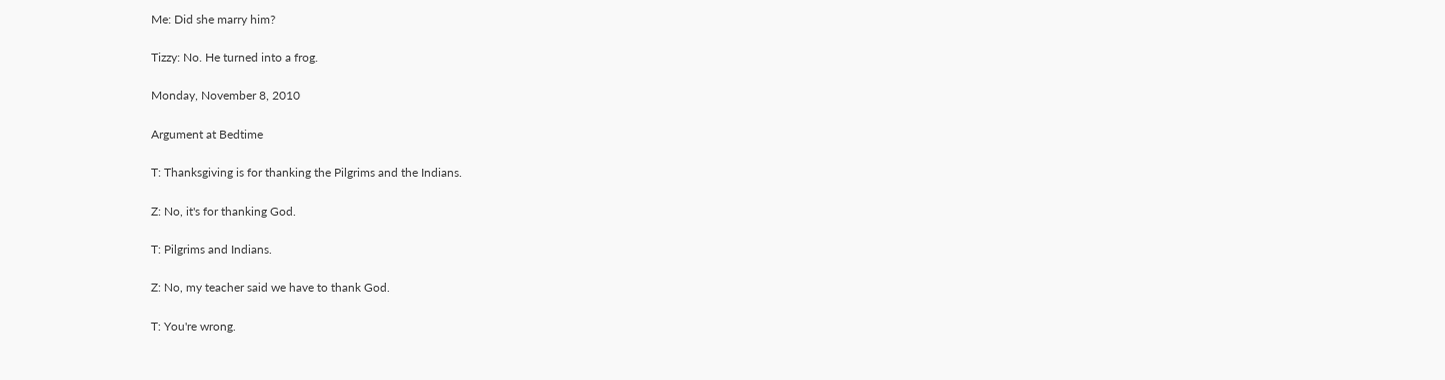Me: Did she marry him?

Tizzy: No. He turned into a frog.

Monday, November 8, 2010

Argument at Bedtime

T: Thanksgiving is for thanking the Pilgrims and the Indians.

Z: No, it's for thanking God.

T: Pilgrims and Indians.

Z: No, my teacher said we have to thank God.

T: You're wrong.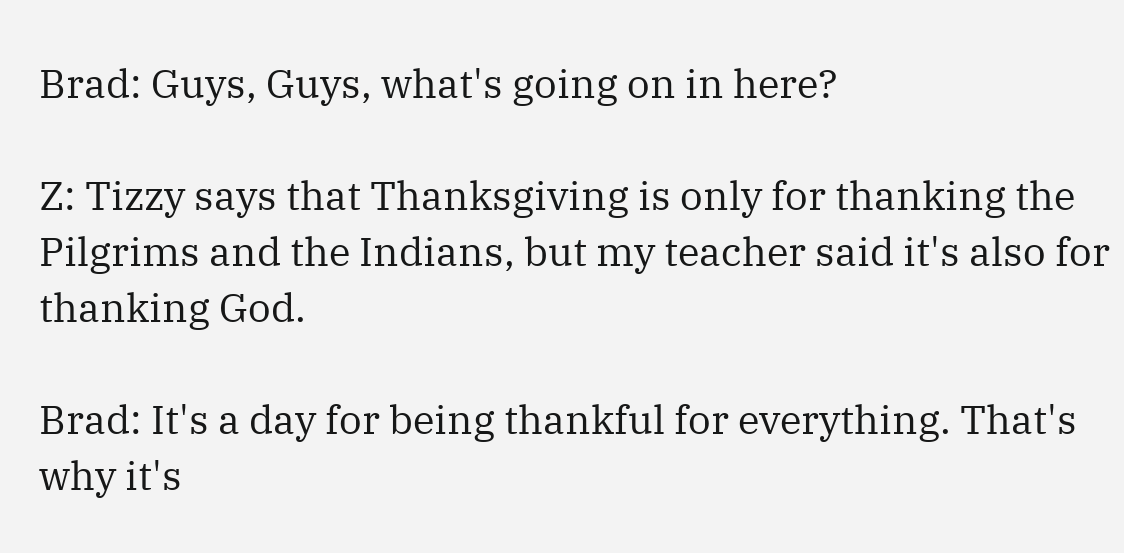Brad: Guys, Guys, what's going on in here?

Z: Tizzy says that Thanksgiving is only for thanking the Pilgrims and the Indians, but my teacher said it's also for thanking God.

Brad: It's a day for being thankful for everything. That's why it's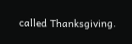called Thanksgiving.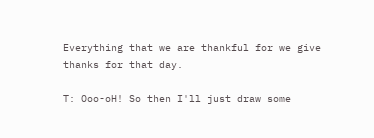Everything that we are thankful for we give thanks for that day.

T: Ooo-oH! So then I'll just draw some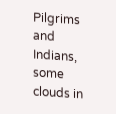Pilgrims and Indians, some clouds in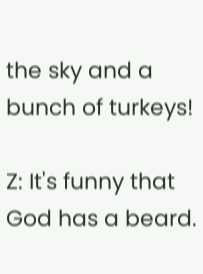the sky and a bunch of turkeys!

Z: It's funny that God has a beard.